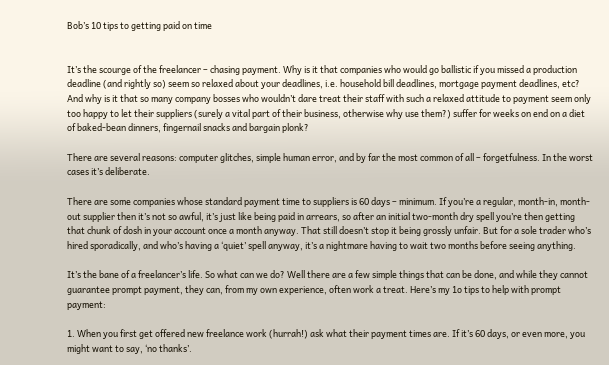Bob’s 10 tips to getting paid on time


It’s the scourge of the freelancer – chasing payment. Why is it that companies who would go ballistic if you missed a production deadline (and rightly so) seem so relaxed about your deadlines, i.e. household bill deadlines, mortgage payment deadlines, etc? And why is it that so many company bosses who wouldn’t dare treat their staff with such a relaxed attitude to payment seem only too happy to let their suppliers (surely a vital part of their business, otherwise why use them?) suffer for weeks on end on a diet of baked-bean dinners, fingernail snacks and bargain plonk?

There are several reasons: computer glitches, simple human error, and by far the most common of all – forgetfulness. In the worst cases it’s deliberate.

There are some companies whose standard payment time to suppliers is 60 days – minimum. If you’re a regular, month-in, month-out supplier then it’s not so awful, it’s just like being paid in arrears, so after an initial two-month dry spell you’re then getting that chunk of dosh in your account once a month anyway. That still doesn’t stop it being grossly unfair. But for a sole trader who’s hired sporadically, and who’s having a ‘quiet’ spell anyway, it’s a nightmare having to wait two months before seeing anything.

It’s the bane of a freelancer’s life. So what can we do? Well there are a few simple things that can be done, and while they cannot guarantee prompt payment, they can, from my own experience, often work a treat. Here’s my 1o tips to help with prompt payment:

1. When you first get offered new freelance work (hurrah!) ask what their payment times are. If it’s 60 days, or even more, you might want to say, ‘no thanks’.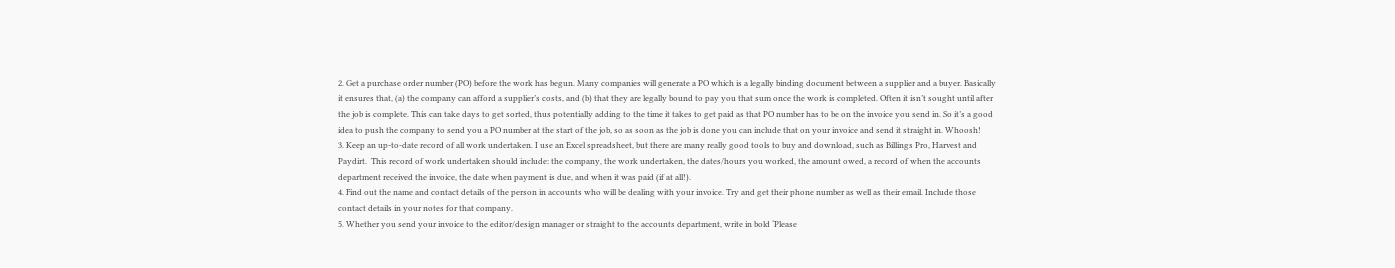2. Get a purchase order number (PO) before the work has begun. Many companies will generate a PO which is a legally binding document between a supplier and a buyer. Basically it ensures that, (a) the company can afford a supplier’s costs, and (b) that they are legally bound to pay you that sum once the work is completed. Often it isn’t sought until after the job is complete. This can take days to get sorted, thus potentially adding to the time it takes to get paid as that PO number has to be on the invoice you send in. So it’s a good idea to push the company to send you a PO number at the start of the job, so as soon as the job is done you can include that on your invoice and send it straight in. Whoosh!
3. Keep an up-to-date record of all work undertaken. I use an Excel spreadsheet, but there are many really good tools to buy and download, such as Billings Pro, Harvest and Paydirt.  This record of work undertaken should include: the company, the work undertaken, the dates/hours you worked, the amount owed, a record of when the accounts department received the invoice, the date when payment is due, and when it was paid (if at all!).
4. Find out the name and contact details of the person in accounts who will be dealing with your invoice. Try and get their phone number as well as their email. Include those contact details in your notes for that company.
5. Whether you send your invoice to the editor/design manager or straight to the accounts department, write in bold ‘Please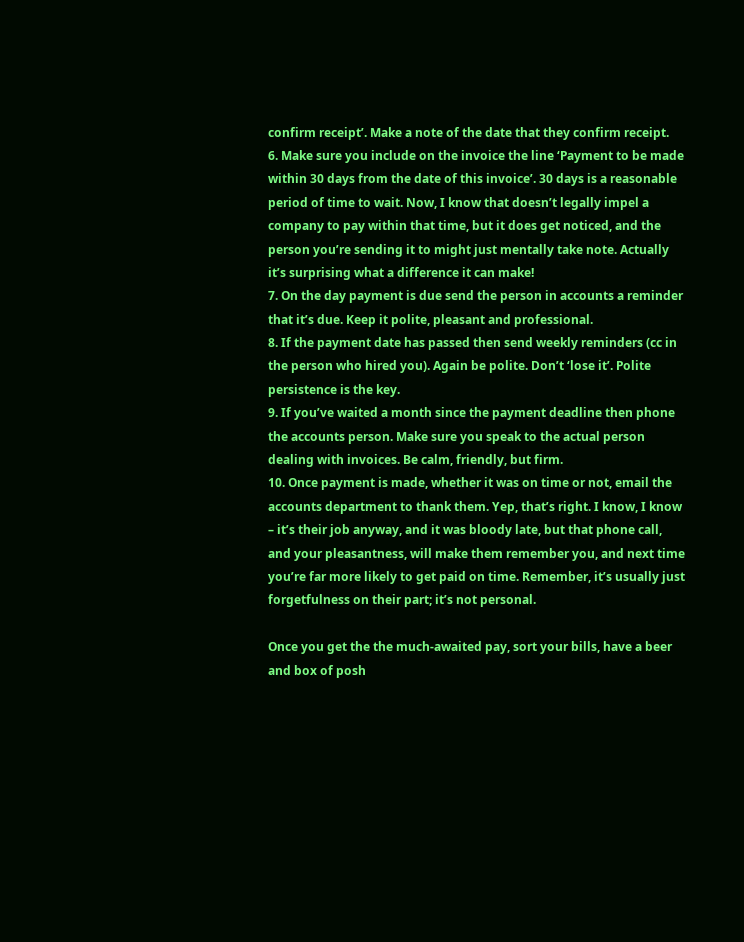confirm receipt’. Make a note of the date that they confirm receipt.
6. Make sure you include on the invoice the line ‘Payment to be made within 30 days from the date of this invoice’. 30 days is a reasonable period of time to wait. Now, I know that doesn’t legally impel a company to pay within that time, but it does get noticed, and the person you’re sending it to might just mentally take note. Actually it’s surprising what a difference it can make!
7. On the day payment is due send the person in accounts a reminder that it’s due. Keep it polite, pleasant and professional.
8. If the payment date has passed then send weekly reminders (cc in the person who hired you). Again be polite. Don’t ‘lose it’. Polite persistence is the key.
9. If you’ve waited a month since the payment deadline then phone the accounts person. Make sure you speak to the actual person dealing with invoices. Be calm, friendly, but firm.
10. Once payment is made, whether it was on time or not, email the accounts department to thank them. Yep, that’s right. I know, I know – it’s their job anyway, and it was bloody late, but that phone call, and your pleasantness, will make them remember you, and next time you’re far more likely to get paid on time. Remember, it’s usually just forgetfulness on their part; it’s not personal.

Once you get the the much-awaited pay, sort your bills, have a beer and box of posh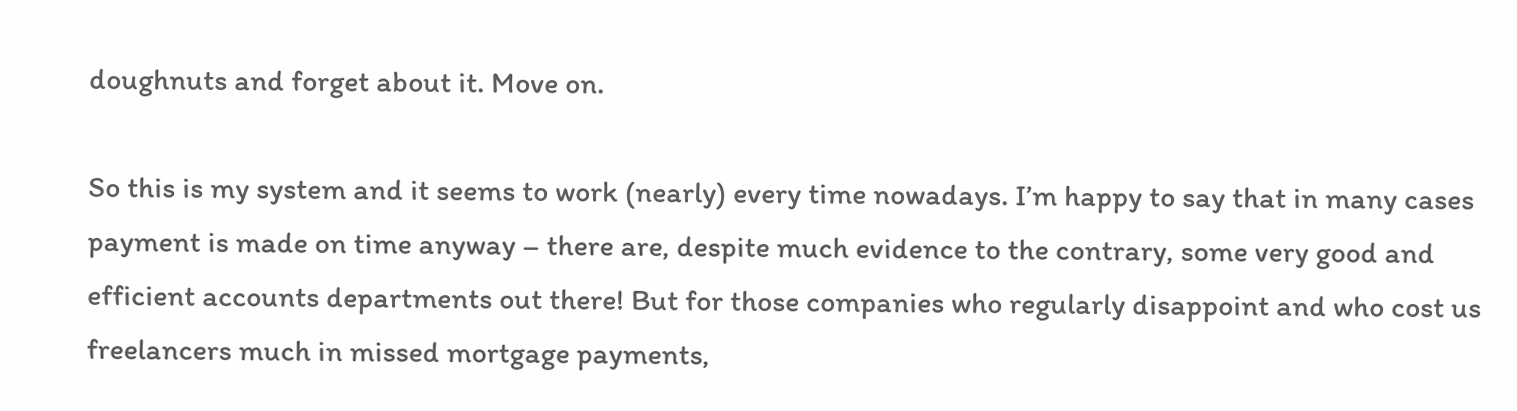doughnuts and forget about it. Move on.

So this is my system and it seems to work (nearly) every time nowadays. I’m happy to say that in many cases payment is made on time anyway – there are, despite much evidence to the contrary, some very good and efficient accounts departments out there! But for those companies who regularly disappoint and who cost us freelancers much in missed mortgage payments,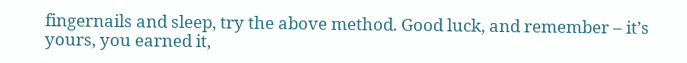fingernails and sleep, try the above method. Good luck, and remember – it’s yours, you earned it,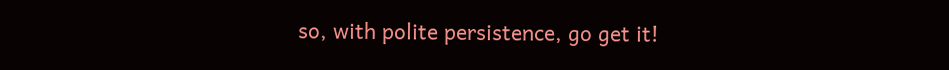so, with polite persistence, go get it!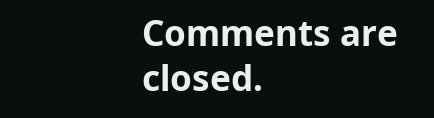Comments are closed.